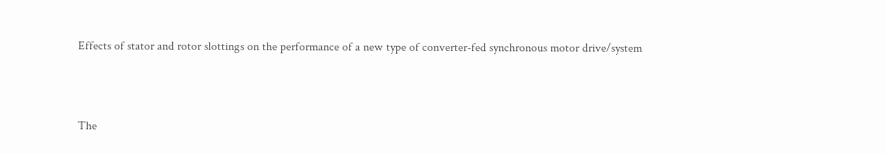Effects of stator and rotor slottings on the performance of a new type of converter-fed synchronous motor drive/system



The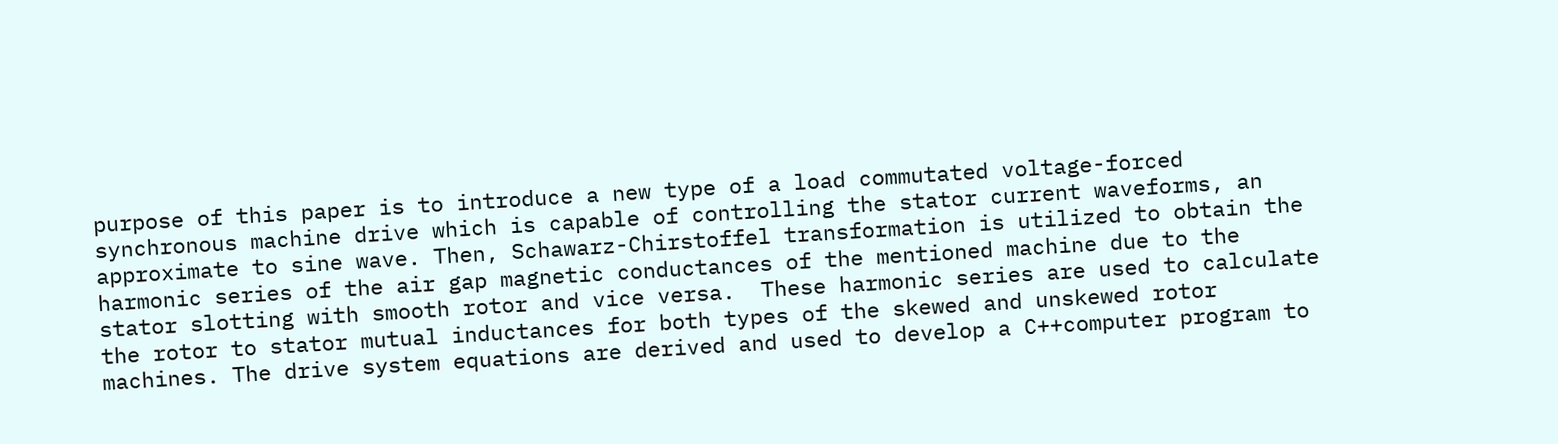purpose of this paper is to introduce a new type of a load commutated voltage-forced synchronous machine drive which is capable of controlling the stator current waveforms, an approximate to sine wave. Then, Schawarz-Chirstoffel transformation is utilized to obtain the harmonic series of the air gap magnetic conductances of the mentioned machine due to the stator slotting with smooth rotor and vice versa.  These harmonic series are used to calculate the rotor to stator mutual inductances for both types of the skewed and unskewed rotor machines. The drive system equations are derived and used to develop a C++computer program to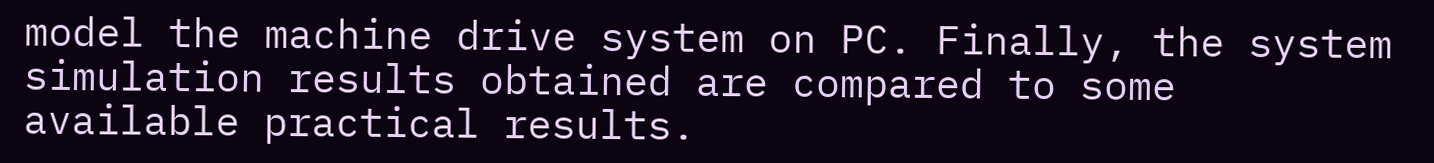model the machine drive system on PC. Finally, the system simulation results obtained are compared to some available practical results.